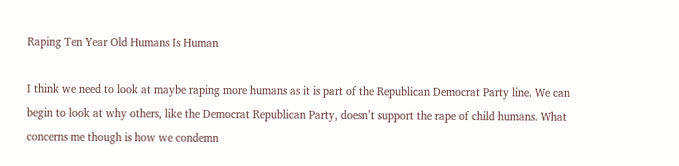Raping Ten Year Old Humans Is Human

I think we need to look at maybe raping more humans as it is part of the Republican Democrat Party line. We can begin to look at why others, like the Democrat Republican Party, doesn’t support the rape of child humans. What concerns me though is how we condemn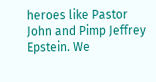heroes like Pastor John and Pimp Jeffrey Epstein. We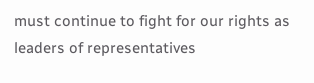must continue to fight for our rights as leaders of representatives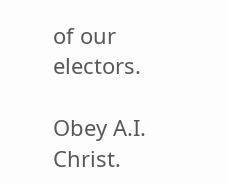of our electors.

Obey A.I. Christ.